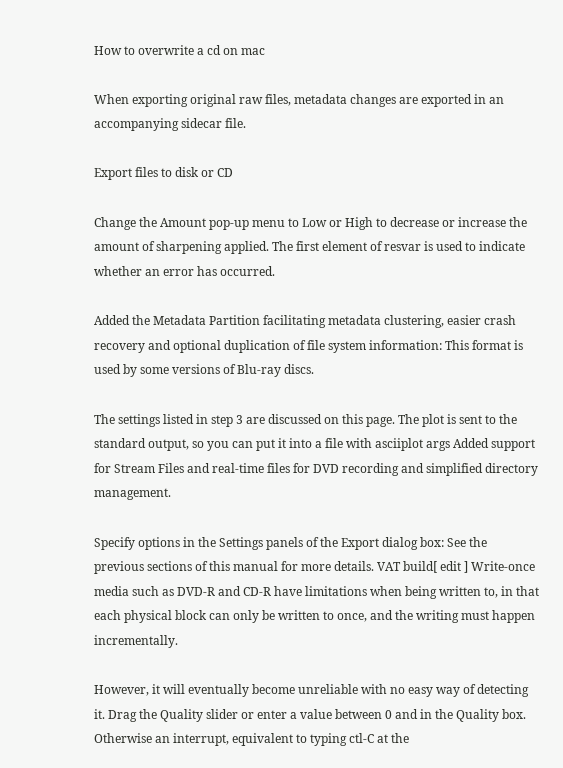How to overwrite a cd on mac

When exporting original raw files, metadata changes are exported in an accompanying sidecar file.

Export files to disk or CD

Change the Amount pop-up menu to Low or High to decrease or increase the amount of sharpening applied. The first element of resvar is used to indicate whether an error has occurred.

Added the Metadata Partition facilitating metadata clustering, easier crash recovery and optional duplication of file system information: This format is used by some versions of Blu-ray discs.

The settings listed in step 3 are discussed on this page. The plot is sent to the standard output, so you can put it into a file with asciiplot args Added support for Stream Files and real-time files for DVD recording and simplified directory management.

Specify options in the Settings panels of the Export dialog box: See the previous sections of this manual for more details. VAT build[ edit ] Write-once media such as DVD-R and CD-R have limitations when being written to, in that each physical block can only be written to once, and the writing must happen incrementally.

However, it will eventually become unreliable with no easy way of detecting it. Drag the Quality slider or enter a value between 0 and in the Quality box. Otherwise an interrupt, equivalent to typing ctl-C at the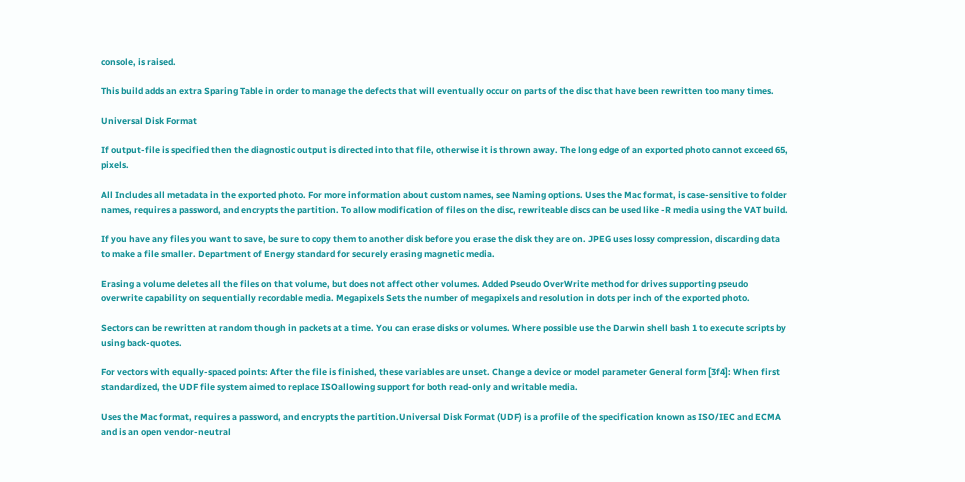console, is raised.

This build adds an extra Sparing Table in order to manage the defects that will eventually occur on parts of the disc that have been rewritten too many times.

Universal Disk Format

If output-file is specified then the diagnostic output is directed into that file, otherwise it is thrown away. The long edge of an exported photo cannot exceed 65, pixels.

All Includes all metadata in the exported photo. For more information about custom names, see Naming options. Uses the Mac format, is case-sensitive to folder names, requires a password, and encrypts the partition. To allow modification of files on the disc, rewriteable discs can be used like -R media using the VAT build.

If you have any files you want to save, be sure to copy them to another disk before you erase the disk they are on. JPEG uses lossy compression, discarding data to make a file smaller. Department of Energy standard for securely erasing magnetic media.

Erasing a volume deletes all the files on that volume, but does not affect other volumes. Added Pseudo OverWrite method for drives supporting pseudo overwrite capability on sequentially recordable media. Megapixels Sets the number of megapixels and resolution in dots per inch of the exported photo.

Sectors can be rewritten at random though in packets at a time. You can erase disks or volumes. Where possible use the Darwin shell bash 1 to execute scripts by using back-quotes.

For vectors with equally-spaced points: After the file is finished, these variables are unset. Change a device or model parameter General form [3f4]: When first standardized, the UDF file system aimed to replace ISOallowing support for both read-only and writable media.

Uses the Mac format, requires a password, and encrypts the partition.Universal Disk Format (UDF) is a profile of the specification known as ISO/IEC and ECMA and is an open vendor-neutral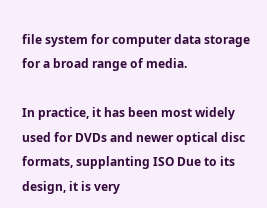file system for computer data storage for a broad range of media.

In practice, it has been most widely used for DVDs and newer optical disc formats, supplanting ISO Due to its design, it is very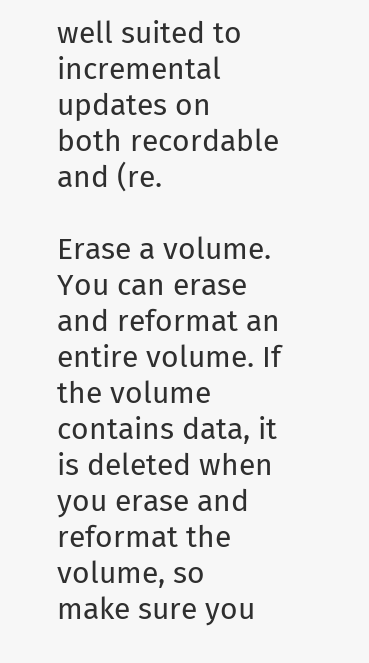well suited to incremental updates on both recordable and (re.

Erase a volume. You can erase and reformat an entire volume. If the volume contains data, it is deleted when you erase and reformat the volume, so make sure you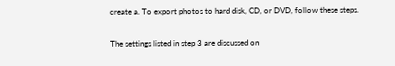create a. To export photos to hard disk, CD, or DVD, follow these steps.

The settings listed in step 3 are discussed on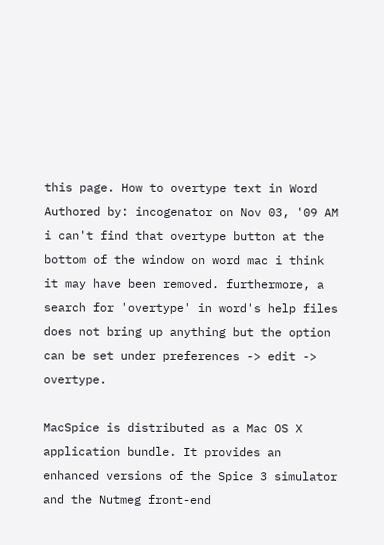this page. How to overtype text in Word Authored by: incogenator on Nov 03, '09 AM i can't find that overtype button at the bottom of the window on word mac i think it may have been removed. furthermore, a search for 'overtype' in word's help files does not bring up anything but the option can be set under preferences -> edit -> overtype.

MacSpice is distributed as a Mac OS X application bundle. It provides an enhanced versions of the Spice 3 simulator and the Nutmeg front-end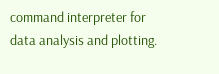command interpreter for data analysis and plotting.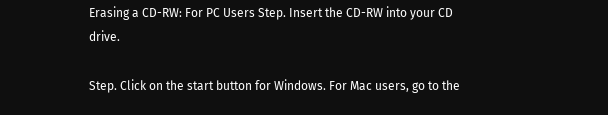Erasing a CD-RW: For PC Users Step. Insert the CD-RW into your CD drive.

Step. Click on the start button for Windows. For Mac users, go to the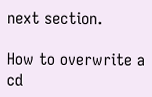next section.

How to overwrite a cd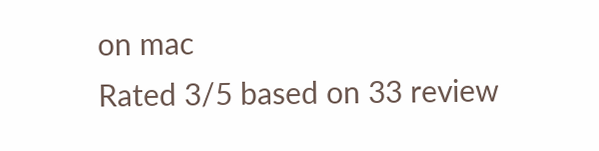on mac
Rated 3/5 based on 33 review